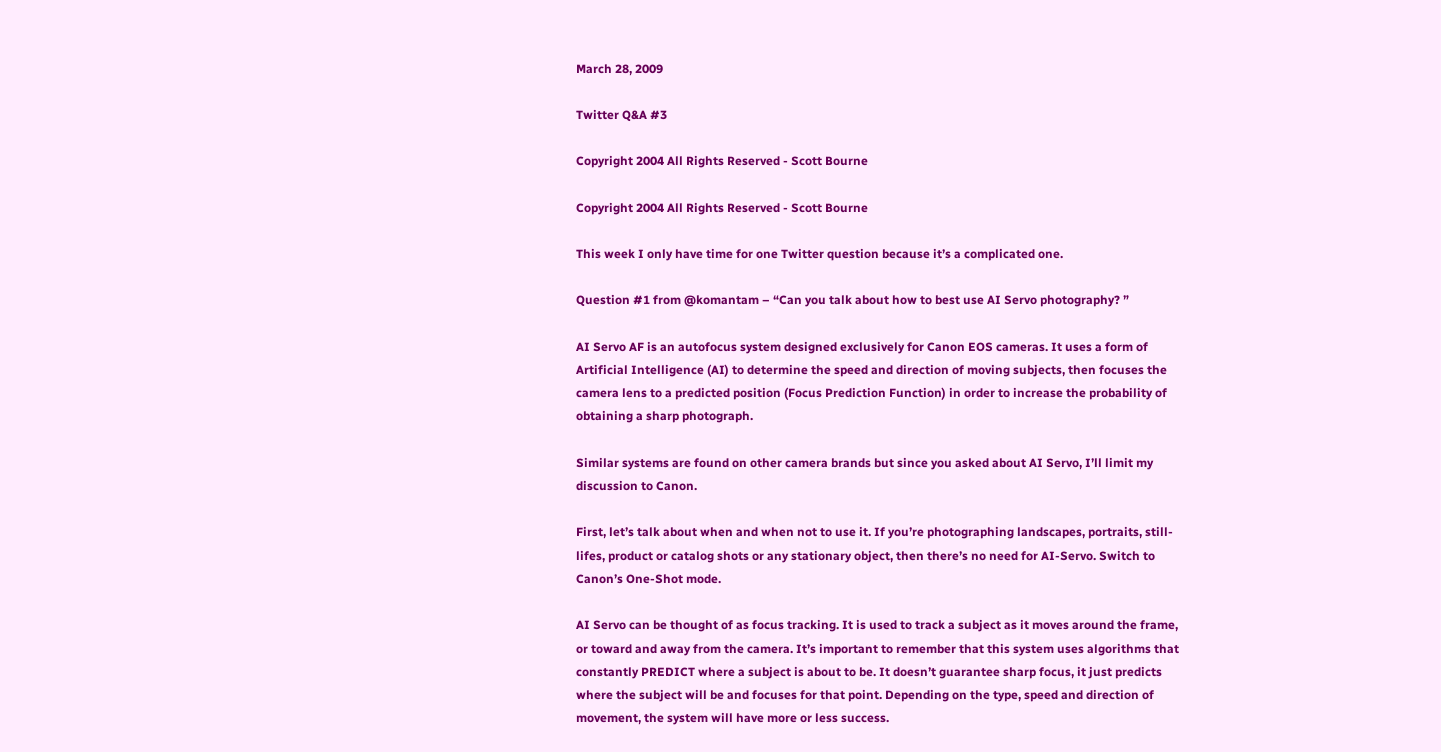March 28, 2009

Twitter Q&A #3

Copyright 2004 All Rights Reserved - Scott Bourne

Copyright 2004 All Rights Reserved - Scott Bourne

This week I only have time for one Twitter question because it’s a complicated one.

Question #1 from @komantam – “Can you talk about how to best use AI Servo photography? ”

AI Servo AF is an autofocus system designed exclusively for Canon EOS cameras. It uses a form of Artificial Intelligence (AI) to determine the speed and direction of moving subjects, then focuses the camera lens to a predicted position (Focus Prediction Function) in order to increase the probability of obtaining a sharp photograph.

Similar systems are found on other camera brands but since you asked about AI Servo, I’ll limit my discussion to Canon.

First, let’s talk about when and when not to use it. If you’re photographing landscapes, portraits, still-lifes, product or catalog shots or any stationary object, then there’s no need for AI-Servo. Switch to Canon’s One-Shot mode.

AI Servo can be thought of as focus tracking. It is used to track a subject as it moves around the frame, or toward and away from the camera. It’s important to remember that this system uses algorithms that constantly PREDICT where a subject is about to be. It doesn’t guarantee sharp focus, it just predicts where the subject will be and focuses for that point. Depending on the type, speed and direction of movement, the system will have more or less success.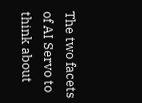The two facets of AI Servo to think about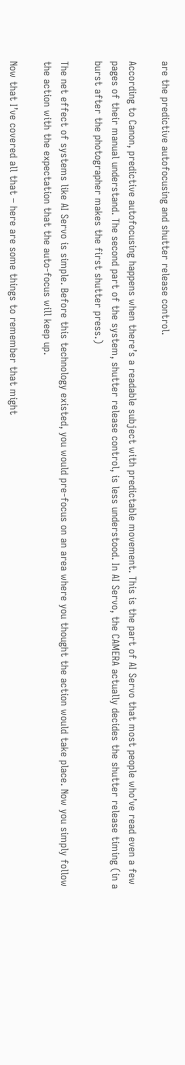are the predictive autofocusing and shutter release control.

According to Canon, predictive autofocusing happens when there’s a readable subject with predictable movement. This is the part of AI Servo that most people who’ve read even a few pages of their manual understand. The second part of the system, shutter release control, is less understood. In AI Servo, the CAMERA actually decides the shutter release timing (in a burst after the photographer makes the first shutter press.)

The net effect of systems like AI Servo is simple. Before this technology existed, you would pre-focus on an area where you thought the action would take place. Now you simply follow the action with the expectation that the auto-focus will keep up.

Now that I’ve covered all that – here are some things to remember that might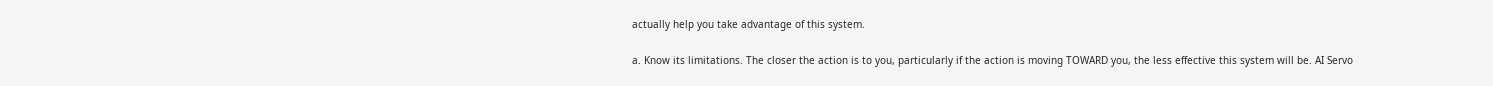actually help you take advantage of this system.

a. Know its limitations. The closer the action is to you, particularly if the action is moving TOWARD you, the less effective this system will be. AI Servo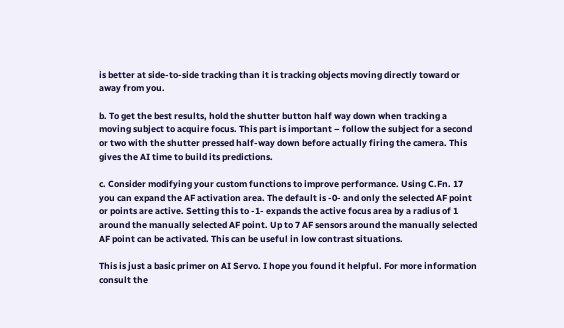is better at side-to-side tracking than it is tracking objects moving directly toward or away from you.

b. To get the best results, hold the shutter button half way down when tracking a moving subject to acquire focus. This part is important – follow the subject for a second or two with the shutter pressed half-way down before actually firing the camera. This gives the AI time to build its predictions.

c. Consider modifying your custom functions to improve performance. Using C.Fn. 17 you can expand the AF activation area. The default is -0- and only the selected AF point or points are active. Setting this to -1- expands the active focus area by a radius of 1 around the manually selected AF point. Up to 7 AF sensors around the manually selected AF point can be activated. This can be useful in low contrast situations.

This is just a basic primer on AI Servo. I hope you found it helpful. For more information consult the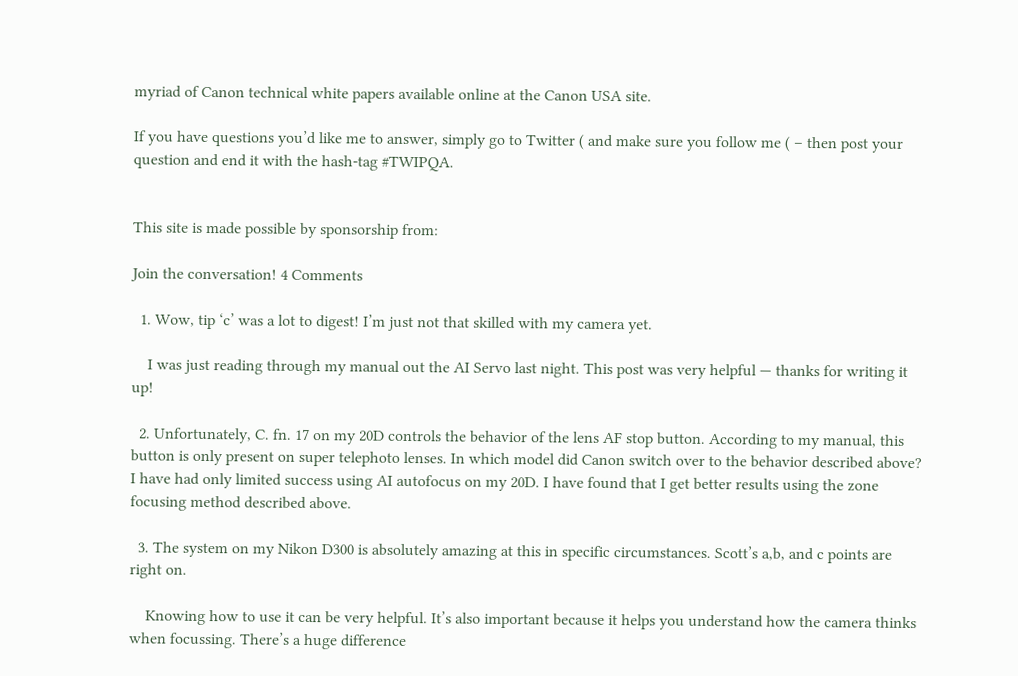myriad of Canon technical white papers available online at the Canon USA site.

If you have questions you’d like me to answer, simply go to Twitter ( and make sure you follow me ( – then post your question and end it with the hash-tag #TWIPQA.


This site is made possible by sponsorship from:

Join the conversation! 4 Comments

  1. Wow, tip ‘c’ was a lot to digest! I’m just not that skilled with my camera yet.

    I was just reading through my manual out the AI Servo last night. This post was very helpful — thanks for writing it up!

  2. Unfortunately, C. fn. 17 on my 20D controls the behavior of the lens AF stop button. According to my manual, this button is only present on super telephoto lenses. In which model did Canon switch over to the behavior described above? I have had only limited success using AI autofocus on my 20D. I have found that I get better results using the zone focusing method described above.

  3. The system on my Nikon D300 is absolutely amazing at this in specific circumstances. Scott’s a,b, and c points are right on.

    Knowing how to use it can be very helpful. It’s also important because it helps you understand how the camera thinks when focussing. There’s a huge difference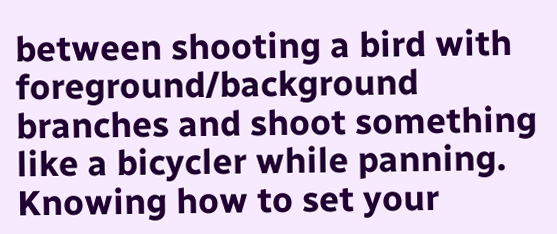between shooting a bird with foreground/background branches and shoot something like a bicycler while panning. Knowing how to set your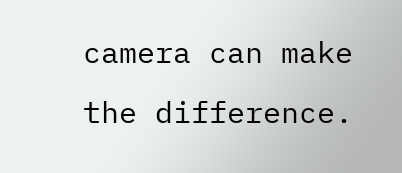camera can make the difference.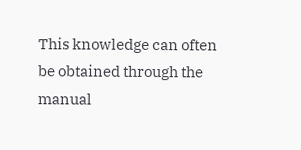This knowledge can often be obtained through the manual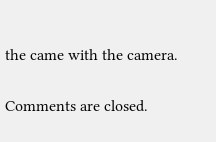the came with the camera.

Comments are closed.